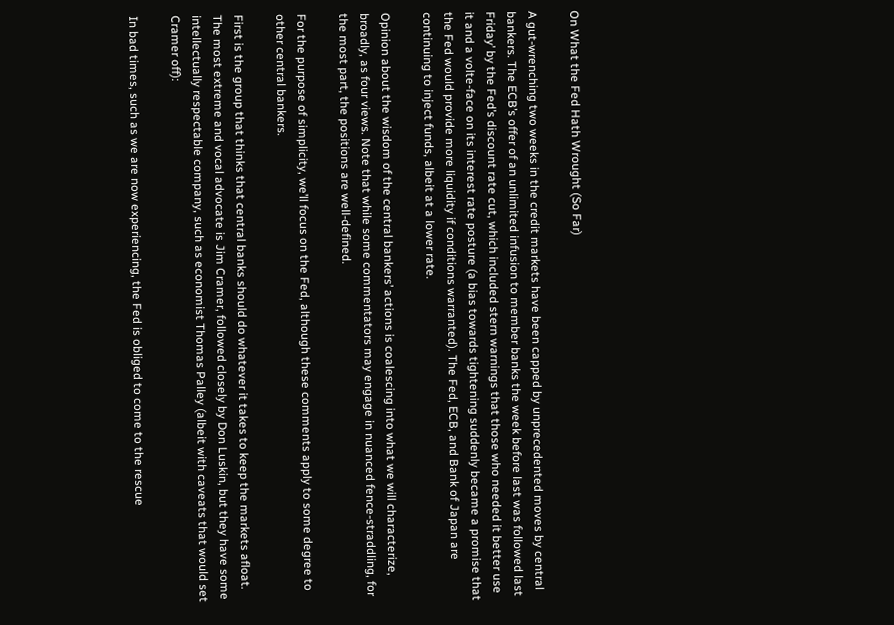On What the Fed Hath Wrought (So Far)

A gut-wrenching two weeks in the credit markets have been capped by unprecedented moves by central bankers. The ECB’s offer of an unlimited infusion to member banks the week before last was followed last Friday’ by the Fed’s discount rate cut, which included stern warnings that those who needed it better use it and a volte-face on its interest rate posture (a bias towards tightening suddenly became a promise that the Fed would provide more liquidity if conditions warranted). The Fed, ECB, and Bank of Japan are continuing to inject funds, albeit at a lower rate.

Opinion about the wisdom of the central bankers’ actions is coalescing into what we will characterize, broadly, as four views. Note that while some commentators may engage in nuanced fence-straddling, for the most part, the positions are well-defined.

For the purpose of simplicity, we’ll focus on the Fed, although these comments apply to some degree to other central bankers.

First is the group that thinks that central banks should do whatever it takes to keep the markets afloat. The most extreme and vocal advocate is Jim Cramer, followed closely by Don Luskin, but they have some intellectually respectable company, such as economist Thomas Palley (albeit with caveats that would set Cramer off):

In bad times, such as we are now experiencing, the Fed is obliged to come to the rescue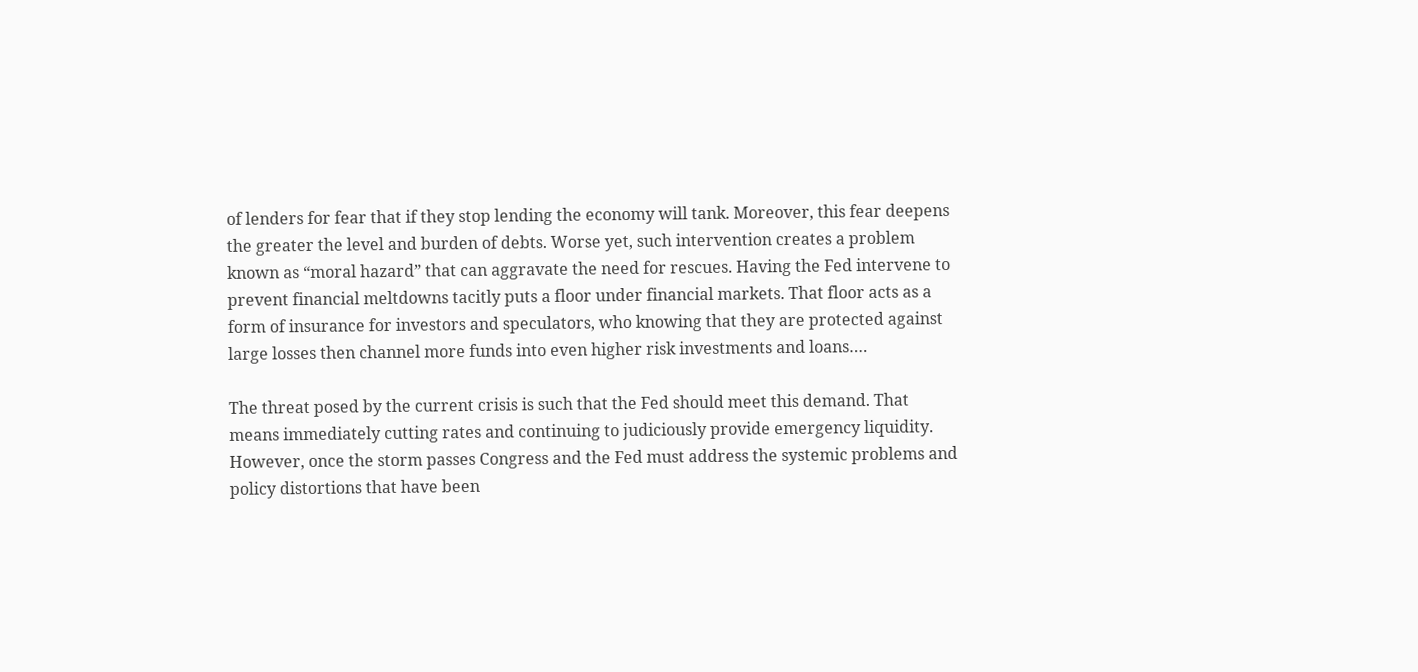of lenders for fear that if they stop lending the economy will tank. Moreover, this fear deepens the greater the level and burden of debts. Worse yet, such intervention creates a problem known as “moral hazard” that can aggravate the need for rescues. Having the Fed intervene to prevent financial meltdowns tacitly puts a floor under financial markets. That floor acts as a form of insurance for investors and speculators, who knowing that they are protected against large losses then channel more funds into even higher risk investments and loans….

The threat posed by the current crisis is such that the Fed should meet this demand. That means immediately cutting rates and continuing to judiciously provide emergency liquidity. However, once the storm passes Congress and the Fed must address the systemic problems and policy distortions that have been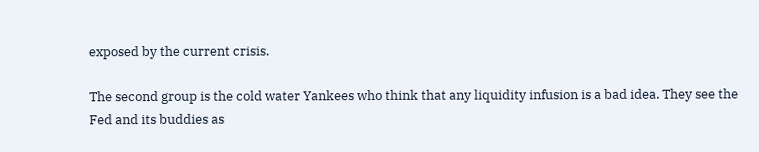exposed by the current crisis.

The second group is the cold water Yankees who think that any liquidity infusion is a bad idea. They see the Fed and its buddies as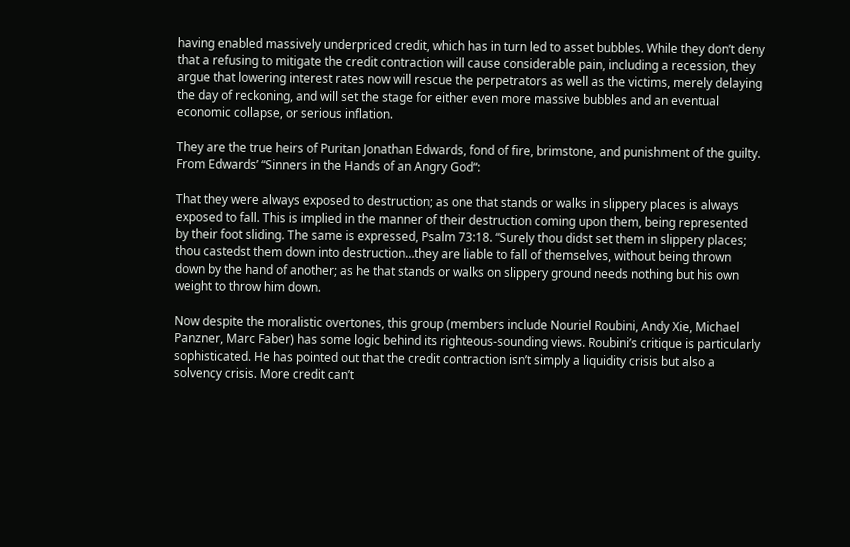having enabled massively underpriced credit, which has in turn led to asset bubbles. While they don’t deny that a refusing to mitigate the credit contraction will cause considerable pain, including a recession, they argue that lowering interest rates now will rescue the perpetrators as well as the victims, merely delaying the day of reckoning, and will set the stage for either even more massive bubbles and an eventual economic collapse, or serious inflation.

They are the true heirs of Puritan Jonathan Edwards, fond of fire, brimstone, and punishment of the guilty. From Edwards’ “Sinners in the Hands of an Angry God“:

That they were always exposed to destruction; as one that stands or walks in slippery places is always exposed to fall. This is implied in the manner of their destruction coming upon them, being represented by their foot sliding. The same is expressed, Psalm 73:18. “Surely thou didst set them in slippery places; thou castedst them down into destruction…they are liable to fall of themselves, without being thrown down by the hand of another; as he that stands or walks on slippery ground needs nothing but his own weight to throw him down.

Now despite the moralistic overtones, this group (members include Nouriel Roubini, Andy Xie, Michael Panzner, Marc Faber) has some logic behind its righteous-sounding views. Roubini’s critique is particularly sophisticated. He has pointed out that the credit contraction isn’t simply a liquidity crisis but also a solvency crisis. More credit can’t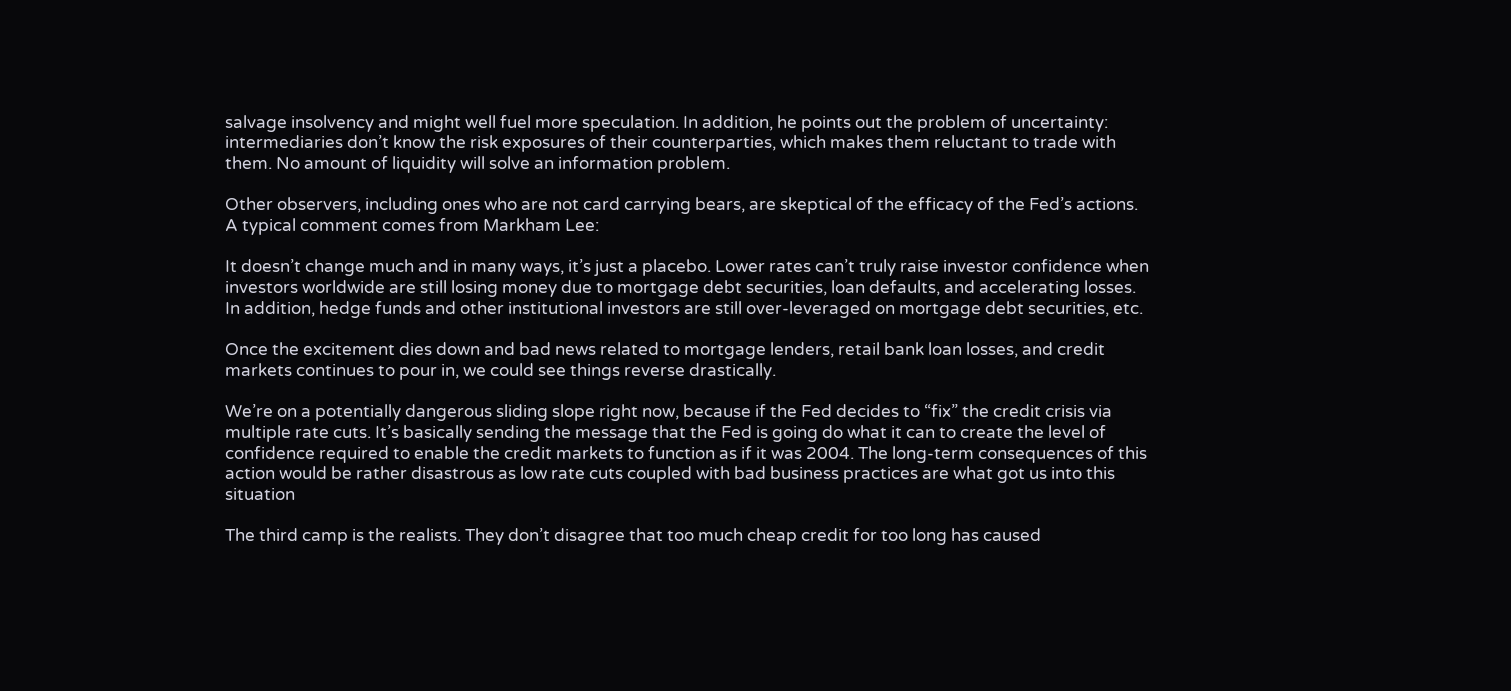salvage insolvency and might well fuel more speculation. In addition, he points out the problem of uncertainty: intermediaries don’t know the risk exposures of their counterparties, which makes them reluctant to trade with them. No amount of liquidity will solve an information problem.

Other observers, including ones who are not card carrying bears, are skeptical of the efficacy of the Fed’s actions. A typical comment comes from Markham Lee:

It doesn’t change much and in many ways, it’s just a placebo. Lower rates can’t truly raise investor confidence when investors worldwide are still losing money due to mortgage debt securities, loan defaults, and accelerating losses. In addition, hedge funds and other institutional investors are still over-leveraged on mortgage debt securities, etc.

Once the excitement dies down and bad news related to mortgage lenders, retail bank loan losses, and credit markets continues to pour in, we could see things reverse drastically.

We’re on a potentially dangerous sliding slope right now, because if the Fed decides to “fix” the credit crisis via multiple rate cuts. It’s basically sending the message that the Fed is going do what it can to create the level of confidence required to enable the credit markets to function as if it was 2004. The long-term consequences of this action would be rather disastrous as low rate cuts coupled with bad business practices are what got us into this situation

The third camp is the realists. They don’t disagree that too much cheap credit for too long has caused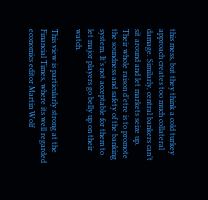this mess, but they think a cold turkey approach creates too much collateral damage. Similarly, central bankers can’t sit around and let markets seize up. Their whole raison d’etre is to promote the soundness and safety of the banking system. It’s not acceptable for them to let major players go belly up on their watch.

This view is particularly strong at the Financial Times, where its well regarded economics editor Martin Wolf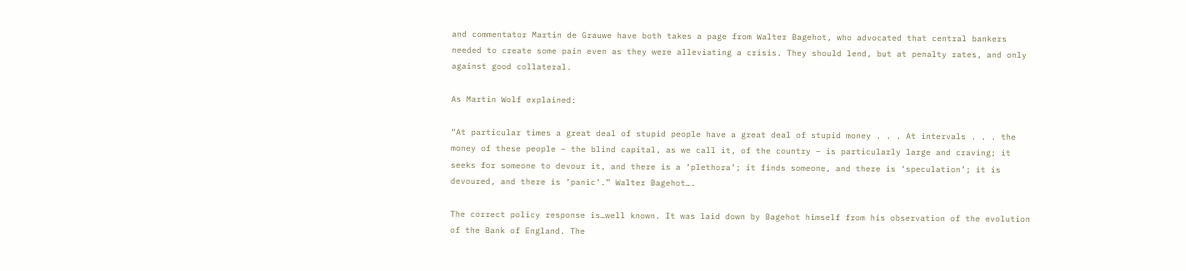and commentator Martin de Grauwe have both takes a page from Walter Bagehot, who advocated that central bankers needed to create some pain even as they were alleviating a crisis. They should lend, but at penalty rates, and only against good collateral.

As Martin Wolf explained:

“At particular times a great deal of stupid people have a great deal of stupid money . . . At intervals . . . the money of these people – the blind capital, as we call it, of the country – is particularly large and craving; it seeks for someone to devour it, and there is a ‘plethora’; it finds someone, and there is ‘speculation’; it is devoured, and there is ‘panic’.” Walter Bagehot….

The correct policy response is…well known. It was laid down by Bagehot himself from his observation of the evolution of the Bank of England. The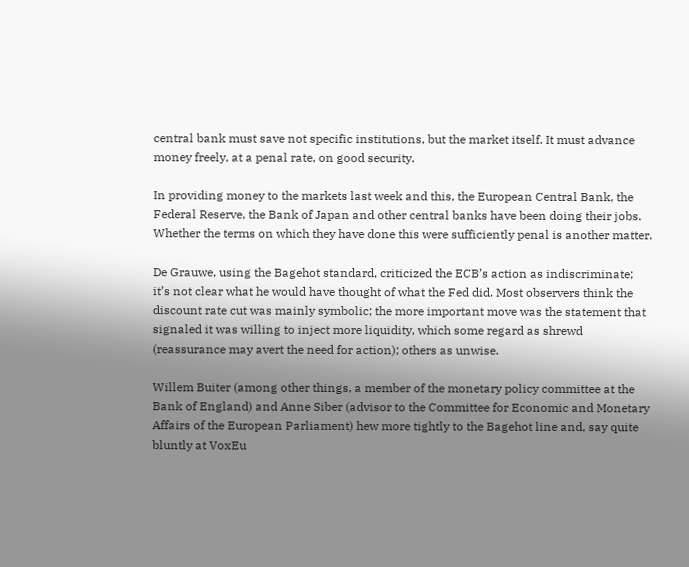central bank must save not specific institutions, but the market itself. It must advance money freely, at a penal rate, on good security.

In providing money to the markets last week and this, the European Central Bank, the Federal Reserve, the Bank of Japan and other central banks have been doing their jobs. Whether the terms on which they have done this were sufficiently penal is another matter.

De Grauwe, using the Bagehot standard, criticized the ECB’s action as indiscriminate; it’s not clear what he would have thought of what the Fed did. Most observers think the discount rate cut was mainly symbolic; the more important move was the statement that signaled it was willing to inject more liquidity, which some regard as shrewd (reassurance may avert the need for action); others as unwise.

Willem Buiter (among other things, a member of the monetary policy committee at the Bank of England) and Anne Siber (advisor to the Committee for Economic and Monetary Affairs of the European Parliament) hew more tightly to the Bagehot line and, say quite bluntly at VoxEu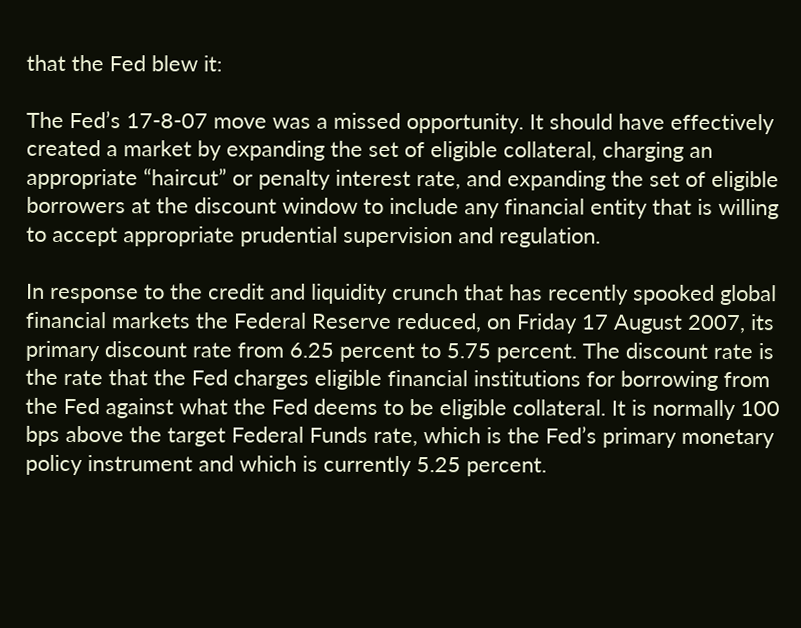that the Fed blew it:

The Fed’s 17-8-07 move was a missed opportunity. It should have effectively created a market by expanding the set of eligible collateral, charging an appropriate “haircut” or penalty interest rate, and expanding the set of eligible borrowers at the discount window to include any financial entity that is willing to accept appropriate prudential supervision and regulation.

In response to the credit and liquidity crunch that has recently spooked global financial markets the Federal Reserve reduced, on Friday 17 August 2007, its primary discount rate from 6.25 percent to 5.75 percent. The discount rate is the rate that the Fed charges eligible financial institutions for borrowing from the Fed against what the Fed deems to be eligible collateral. It is normally 100 bps above the target Federal Funds rate, which is the Fed’s primary monetary policy instrument and which is currently 5.25 percent.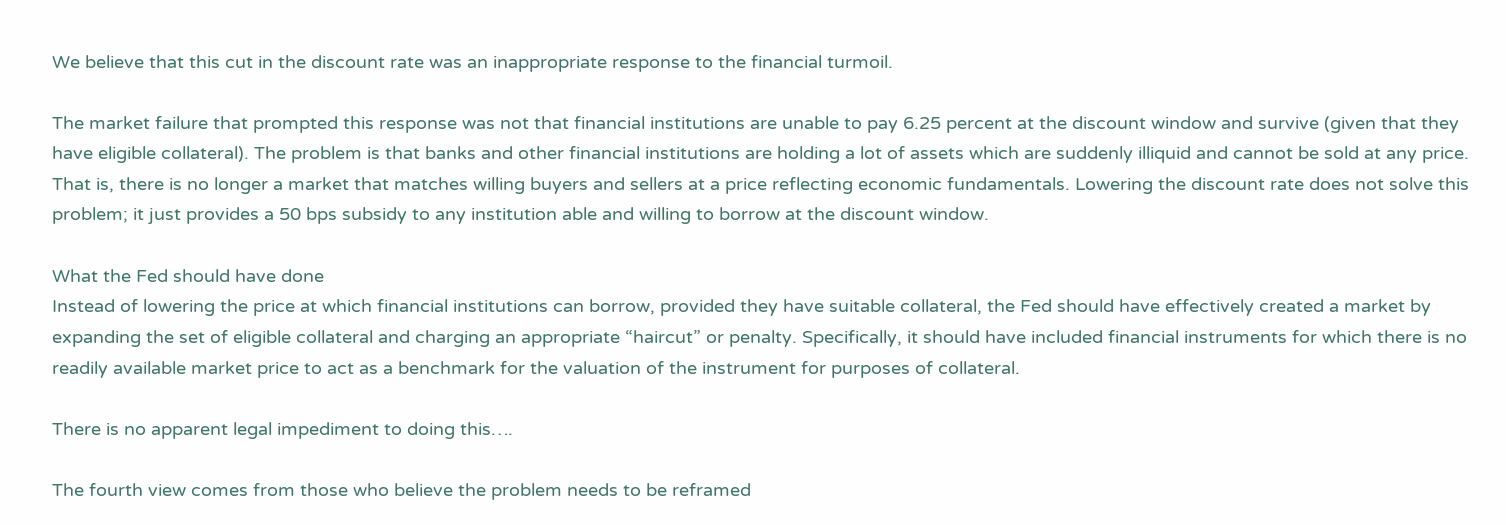We believe that this cut in the discount rate was an inappropriate response to the financial turmoil.

The market failure that prompted this response was not that financial institutions are unable to pay 6.25 percent at the discount window and survive (given that they have eligible collateral). The problem is that banks and other financial institutions are holding a lot of assets which are suddenly illiquid and cannot be sold at any price. That is, there is no longer a market that matches willing buyers and sellers at a price reflecting economic fundamentals. Lowering the discount rate does not solve this problem; it just provides a 50 bps subsidy to any institution able and willing to borrow at the discount window.

What the Fed should have done
Instead of lowering the price at which financial institutions can borrow, provided they have suitable collateral, the Fed should have effectively created a market by expanding the set of eligible collateral and charging an appropriate “haircut” or penalty. Specifically, it should have included financial instruments for which there is no readily available market price to act as a benchmark for the valuation of the instrument for purposes of collateral.

There is no apparent legal impediment to doing this….

The fourth view comes from those who believe the problem needs to be reframed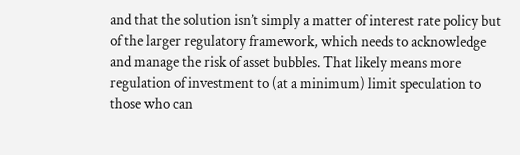and that the solution isn’t simply a matter of interest rate policy but of the larger regulatory framework, which needs to acknowledge and manage the risk of asset bubbles. That likely means more regulation of investment to (at a minimum) limit speculation to those who can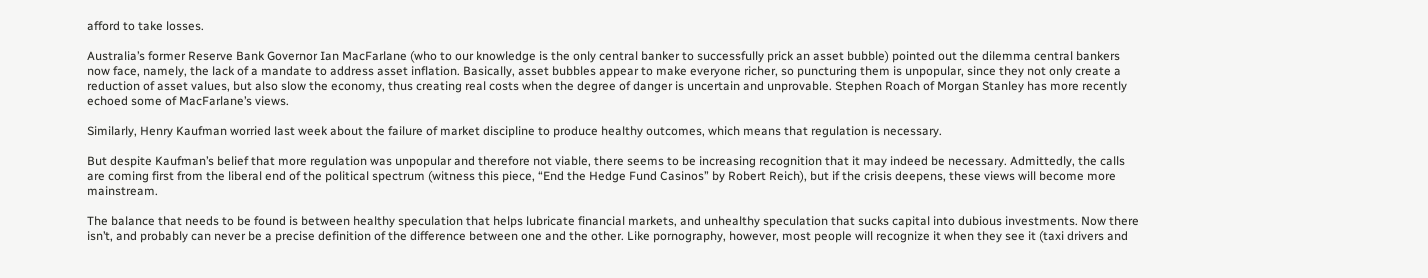afford to take losses.

Australia’s former Reserve Bank Governor Ian MacFarlane (who to our knowledge is the only central banker to successfully prick an asset bubble) pointed out the dilemma central bankers now face, namely, the lack of a mandate to address asset inflation. Basically, asset bubbles appear to make everyone richer, so puncturing them is unpopular, since they not only create a reduction of asset values, but also slow the economy, thus creating real costs when the degree of danger is uncertain and unprovable. Stephen Roach of Morgan Stanley has more recently echoed some of MacFarlane’s views.

Similarly, Henry Kaufman worried last week about the failure of market discipline to produce healthy outcomes, which means that regulation is necessary.

But despite Kaufman’s belief that more regulation was unpopular and therefore not viable, there seems to be increasing recognition that it may indeed be necessary. Admittedly, the calls are coming first from the liberal end of the political spectrum (witness this piece, “End the Hedge Fund Casinos” by Robert Reich), but if the crisis deepens, these views will become more mainstream.

The balance that needs to be found is between healthy speculation that helps lubricate financial markets, and unhealthy speculation that sucks capital into dubious investments. Now there isn’t, and probably can never be a precise definition of the difference between one and the other. Like pornography, however, most people will recognize it when they see it (taxi drivers and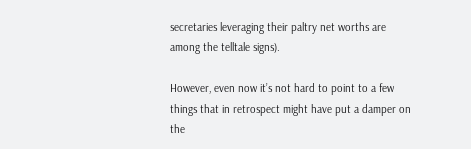secretaries leveraging their paltry net worths are among the telltale signs).

However, even now it’s not hard to point to a few things that in retrospect might have put a damper on the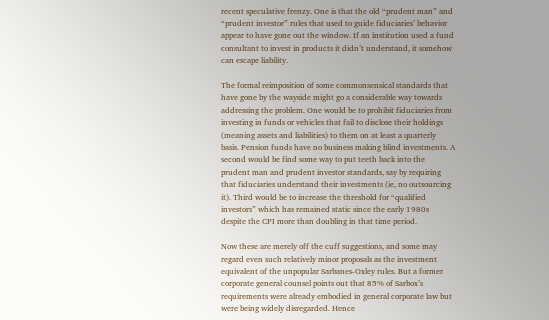recent speculative frenzy. One is that the old “prudent man” and “prudent investor” rules that used to guide fiduciaries’ behavior appear to have gone out the window. If an institution used a fund consultant to invest in products it didn’t understand, it somehow can escape liability.

The formal reimposition of some commonsensical standards that have gone by the wayside might go a considerable way towards addressing the problem. One would be to prohibit fiduciaries from investing in funds or vehicles that fail to disclose their holdings (meaning assets and liabilities) to them on at least a quarterly basis. Pension funds have no business making blind investments. A second would be find some way to put teeth back into the prudent man and prudent investor standards, say by requiring that fiduciaries understand their investments (ie, no outsourcing it). Third would be to increase the threshold for “qualified investors” which has remained static since the early 1980s despite the CPI more than doubling in that time period.

Now these are merely off the cuff suggestions, and some may regard even such relatively minor proposals as the investment equivalent of the unpopular Sarbanes-Oxley rules. But a former corporate general counsel points out that 85% of Sarbox’s requirements were already embodied in general corporate law but were being widely disregarded. Hence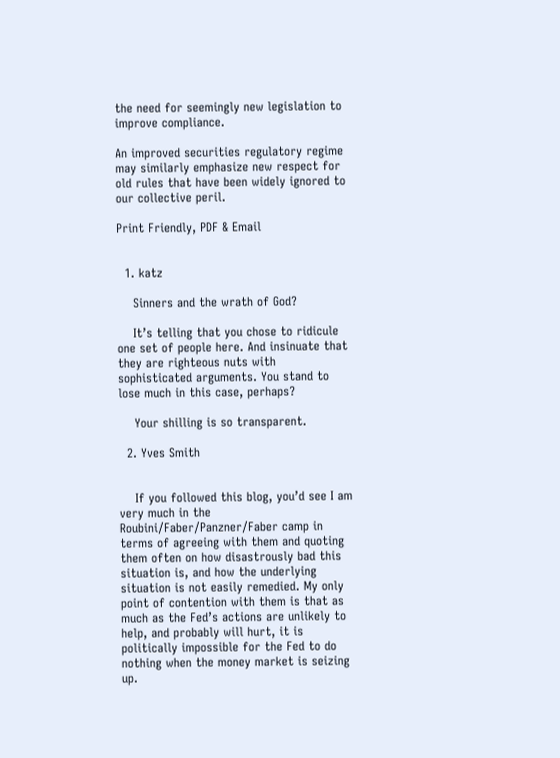the need for seemingly new legislation to improve compliance.

An improved securities regulatory regime may similarly emphasize new respect for old rules that have been widely ignored to our collective peril.

Print Friendly, PDF & Email


  1. katz

    Sinners and the wrath of God?

    It’s telling that you chose to ridicule one set of people here. And insinuate that they are righteous nuts with sophisticated arguments. You stand to lose much in this case, perhaps?

    Your shilling is so transparent.

  2. Yves Smith


    If you followed this blog, you’d see I am very much in the Roubini/Faber/Panzner/Faber camp in terms of agreeing with them and quoting them often on how disastrously bad this situation is, and how the underlying situation is not easily remedied. My only point of contention with them is that as much as the Fed’s actions are unlikely to help, and probably will hurt, it is politically impossible for the Fed to do nothing when the money market is seizing up.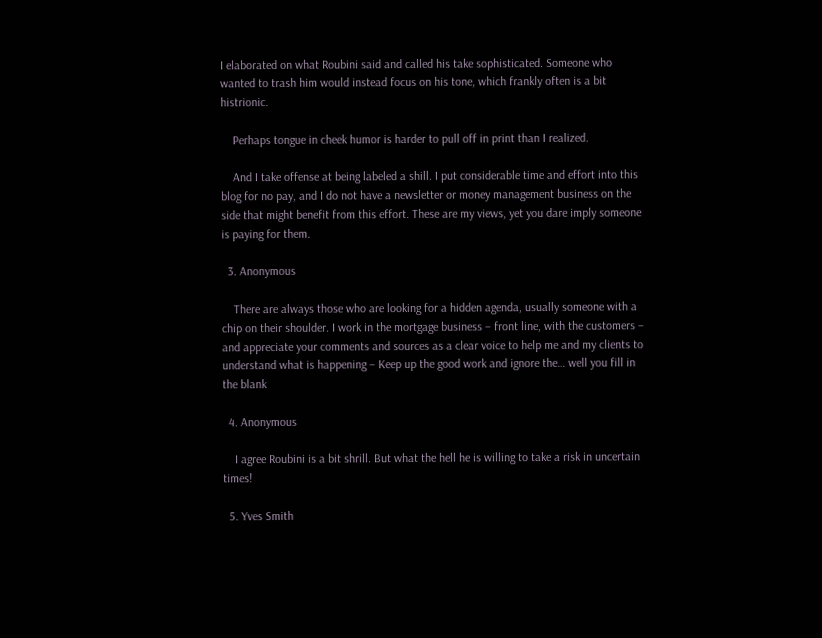I elaborated on what Roubini said and called his take sophisticated. Someone who wanted to trash him would instead focus on his tone, which frankly often is a bit histrionic.

    Perhaps tongue in cheek humor is harder to pull off in print than I realized.

    And I take offense at being labeled a shill. I put considerable time and effort into this blog for no pay, and I do not have a newsletter or money management business on the side that might benefit from this effort. These are my views, yet you dare imply someone is paying for them.

  3. Anonymous

    There are always those who are looking for a hidden agenda, usually someone with a chip on their shoulder. I work in the mortgage business – front line, with the customers – and appreciate your comments and sources as a clear voice to help me and my clients to understand what is happening – Keep up the good work and ignore the… well you fill in the blank

  4. Anonymous

    I agree Roubini is a bit shrill. But what the hell he is willing to take a risk in uncertain times!

  5. Yves Smith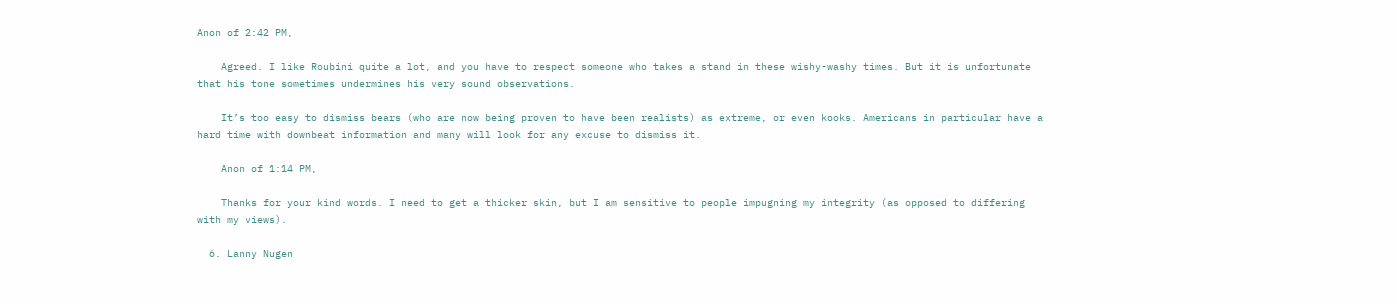Anon of 2:42 PM,

    Agreed. I like Roubini quite a lot, and you have to respect someone who takes a stand in these wishy-washy times. But it is unfortunate that his tone sometimes undermines his very sound observations.

    It’s too easy to dismiss bears (who are now being proven to have been realists) as extreme, or even kooks. Americans in particular have a hard time with downbeat information and many will look for any excuse to dismiss it.

    Anon of 1:14 PM,

    Thanks for your kind words. I need to get a thicker skin, but I am sensitive to people impugning my integrity (as opposed to differing with my views).

  6. Lanny Nugen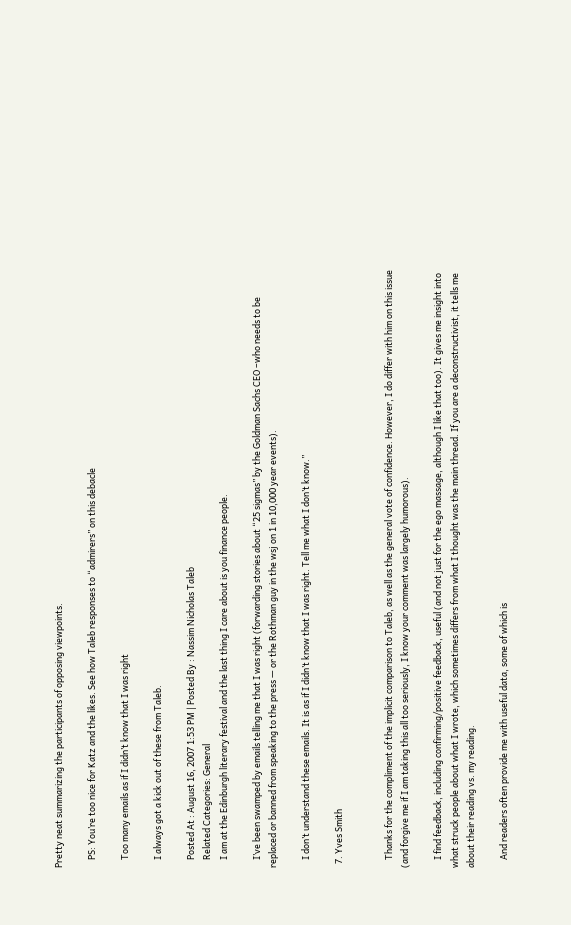Pretty neat summarizing the participants of opposing viewpoints.

    PS: You’re too nice for Katz and the likes. See how Taleb responses to “admirers” on this debacle

    Too many emails as if I didn’t know that I was right

    I always got a kick out of these from Taleb.

    Posted At : August 16, 2007 1:53 PM | Posted By : Nassim Nicholas Taleb
    Related Categories: General
    I am at the Edinburgh literary festival and the last thing I care about is you finance people.

    I’ve been swamped by emails telling me that I was right (forwarding stories about “25 sigmas” by the Goldman Sachs CEO –who needs to be replaced or banned from speaking to the press — or the Rothman guy in the wsj on 1 in 10,000 year events).

    I don’t understand these emails. It is as if I didn’t know that I was right. Tell me what I don’t know.”

  7. Yves Smith


    Thanks for the compliment of the implicit comparison to Taleb, as well as the general vote of confidence. However, I do differ with him on this issue (and forgive me if I am taking this all too seriously, I know your comment was largely humorous).

    I find feedback, including confirming/positive feedback, useful (and not just for the ego massage, although I like that too). It gives me insight into what struck people about what I wrote, which sometimes differs from what I thought was the main thread. If you are a deconstructivist, it tells me about their reading vs. my reading.

    And readers often provide me with useful data, some of which is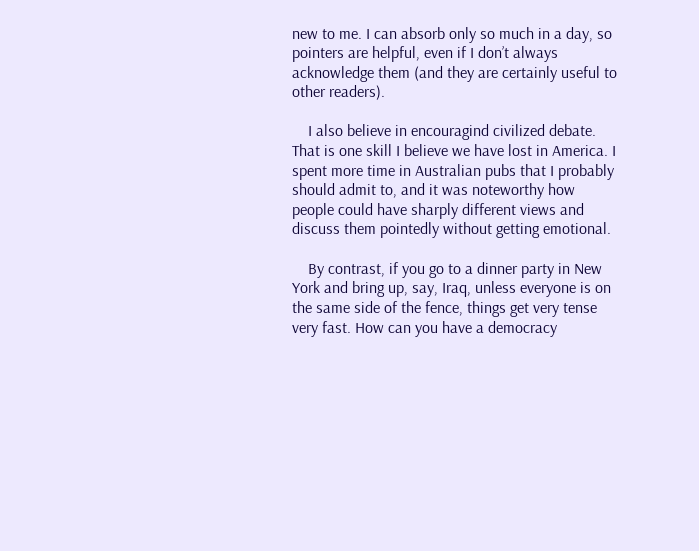new to me. I can absorb only so much in a day, so pointers are helpful, even if I don’t always acknowledge them (and they are certainly useful to other readers).

    I also believe in encouragind civilized debate. That is one skill I believe we have lost in America. I spent more time in Australian pubs that I probably should admit to, and it was noteworthy how people could have sharply different views and discuss them pointedly without getting emotional.

    By contrast, if you go to a dinner party in New York and bring up, say, Iraq, unless everyone is on the same side of the fence, things get very tense very fast. How can you have a democracy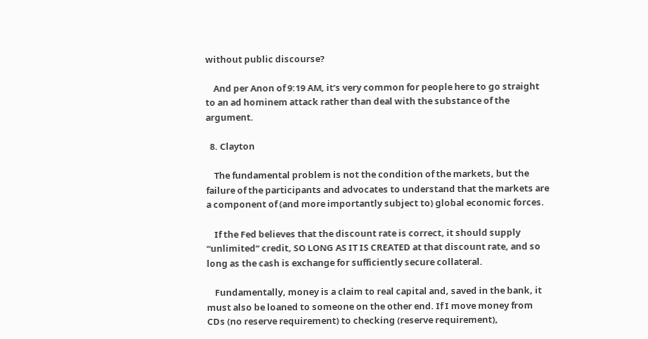without public discourse?

    And per Anon of 9:19 AM, it’s very common for people here to go straight to an ad hominem attack rather than deal with the substance of the argument.

  8. Clayton

    The fundamental problem is not the condition of the markets, but the failure of the participants and advocates to understand that the markets are a component of (and more importantly subject to) global economic forces.

    If the Fed believes that the discount rate is correct, it should supply “unlimited” credit, SO LONG AS IT IS CREATED at that discount rate, and so long as the cash is exchange for sufficiently secure collateral.

    Fundamentally, money is a claim to real capital and, saved in the bank, it must also be loaned to someone on the other end. If I move money from CDs (no reserve requirement) to checking (reserve requirement),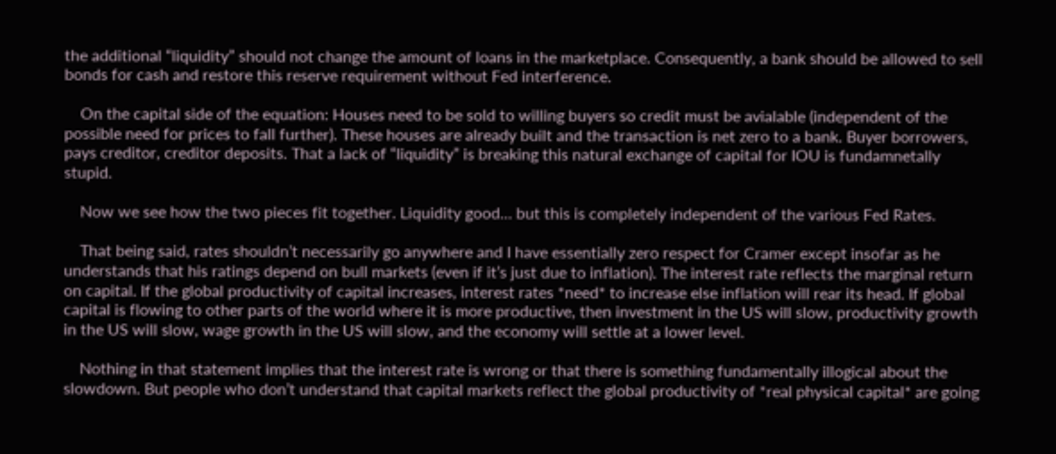the additional “liquidity” should not change the amount of loans in the marketplace. Consequently, a bank should be allowed to sell bonds for cash and restore this reserve requirement without Fed interference.

    On the capital side of the equation: Houses need to be sold to willing buyers so credit must be avialable (independent of the possible need for prices to fall further). These houses are already built and the transaction is net zero to a bank. Buyer borrowers, pays creditor, creditor deposits. That a lack of “liquidity” is breaking this natural exchange of capital for IOU is fundamnetally stupid.

    Now we see how the two pieces fit together. Liquidity good… but this is completely independent of the various Fed Rates.

    That being said, rates shouldn’t necessarily go anywhere and I have essentially zero respect for Cramer except insofar as he understands that his ratings depend on bull markets (even if it’s just due to inflation). The interest rate reflects the marginal return on capital. If the global productivity of capital increases, interest rates *need* to increase else inflation will rear its head. If global capital is flowing to other parts of the world where it is more productive, then investment in the US will slow, productivity growth in the US will slow, wage growth in the US will slow, and the economy will settle at a lower level.

    Nothing in that statement implies that the interest rate is wrong or that there is something fundamentally illogical about the slowdown. But people who don’t understand that capital markets reflect the global productivity of *real physical capital* are going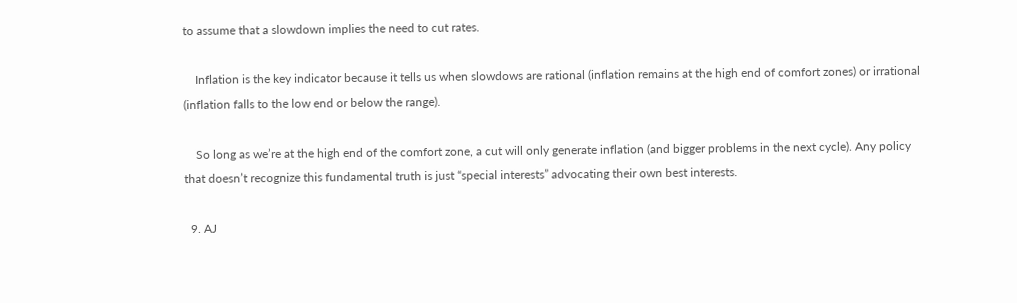to assume that a slowdown implies the need to cut rates.

    Inflation is the key indicator because it tells us when slowdows are rational (inflation remains at the high end of comfort zones) or irrational (inflation falls to the low end or below the range).

    So long as we’re at the high end of the comfort zone, a cut will only generate inflation (and bigger problems in the next cycle). Any policy that doesn’t recognize this fundamental truth is just “special interests” advocating their own best interests.

  9. AJ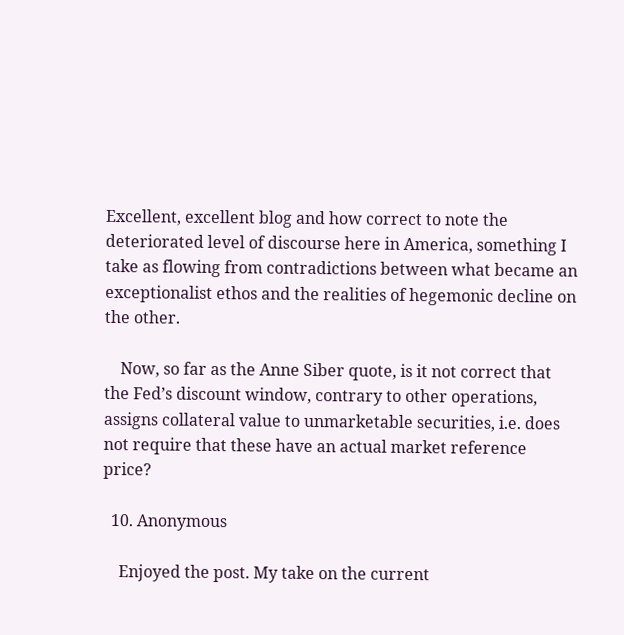Excellent, excellent blog and how correct to note the deteriorated level of discourse here in America, something I take as flowing from contradictions between what became an exceptionalist ethos and the realities of hegemonic decline on the other.

    Now, so far as the Anne Siber quote, is it not correct that the Fed’s discount window, contrary to other operations, assigns collateral value to unmarketable securities, i.e. does not require that these have an actual market reference price?

  10. Anonymous

    Enjoyed the post. My take on the current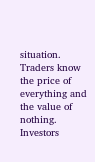situation. Traders know the price of everything and the value of nothing. Investors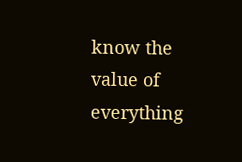know the value of everything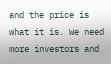and the price is what it is. We need more investors and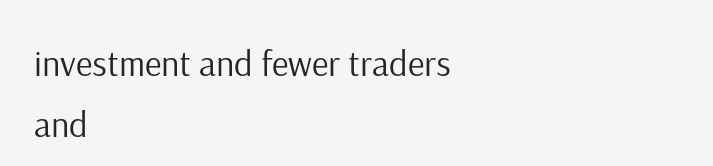investment and fewer traders and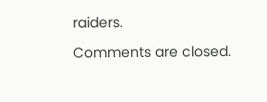raiders.

Comments are closed.